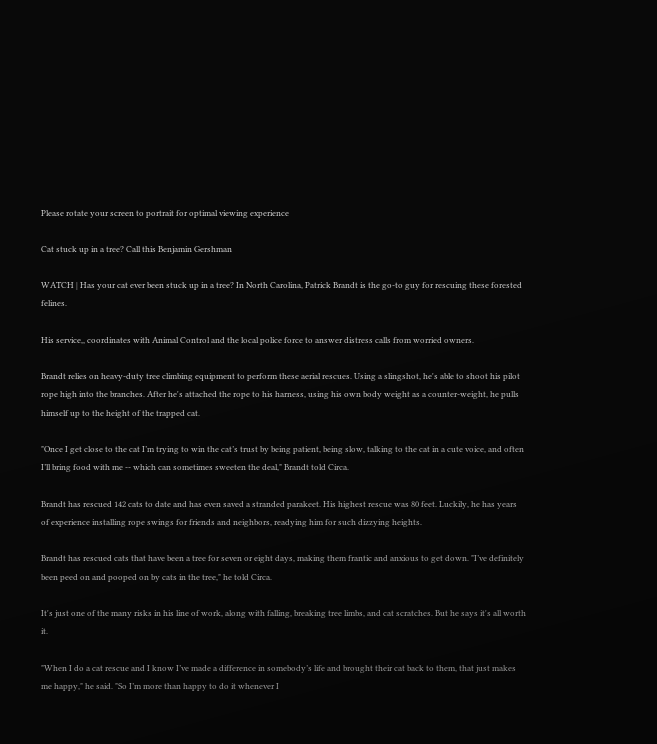Please rotate your screen to portrait for optimal viewing experience

Cat stuck up in a tree? Call this Benjamin Gershman

WATCH | Has your cat ever been stuck up in a tree? In North Carolina, Patrick Brandt is the go-to guy for rescuing these forested felines.

His service,, coordinates with Animal Control and the local police force to answer distress calls from worried owners.

Brandt relies on heavy-duty tree climbing equipment to perform these aerial rescues. Using a slingshot, he's able to shoot his pilot rope high into the branches. After he's attached the rope to his harness, using his own body weight as a counter-weight, he pulls himself up to the height of the trapped cat.

"Once I get close to the cat I’m trying to win the cat’s trust by being patient, being slow, talking to the cat in a cute voice, and often I’ll bring food with me -- which can sometimes sweeten the deal," Brandt told Circa.

Brandt has rescued 142 cats to date and has even saved a stranded parakeet. His highest rescue was 80 feet. Luckily, he has years of experience installing rope swings for friends and neighbors, readying him for such dizzying heights.

Brandt has rescued cats that have been a tree for seven or eight days, making them frantic and anxious to get down. "I’ve definitely been peed on and pooped on by cats in the tree," he told Circa.

It's just one of the many risks in his line of work, along with falling, breaking tree limbs, and cat scratches. But he says it's all worth it.

"When I do a cat rescue and I know I’ve made a difference in somebody’s life and brought their cat back to them, that just makes me happy," he said. "So I’m more than happy to do it whenever I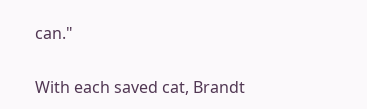can."

With each saved cat, Brandt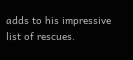adds to his impressive list of rescues.